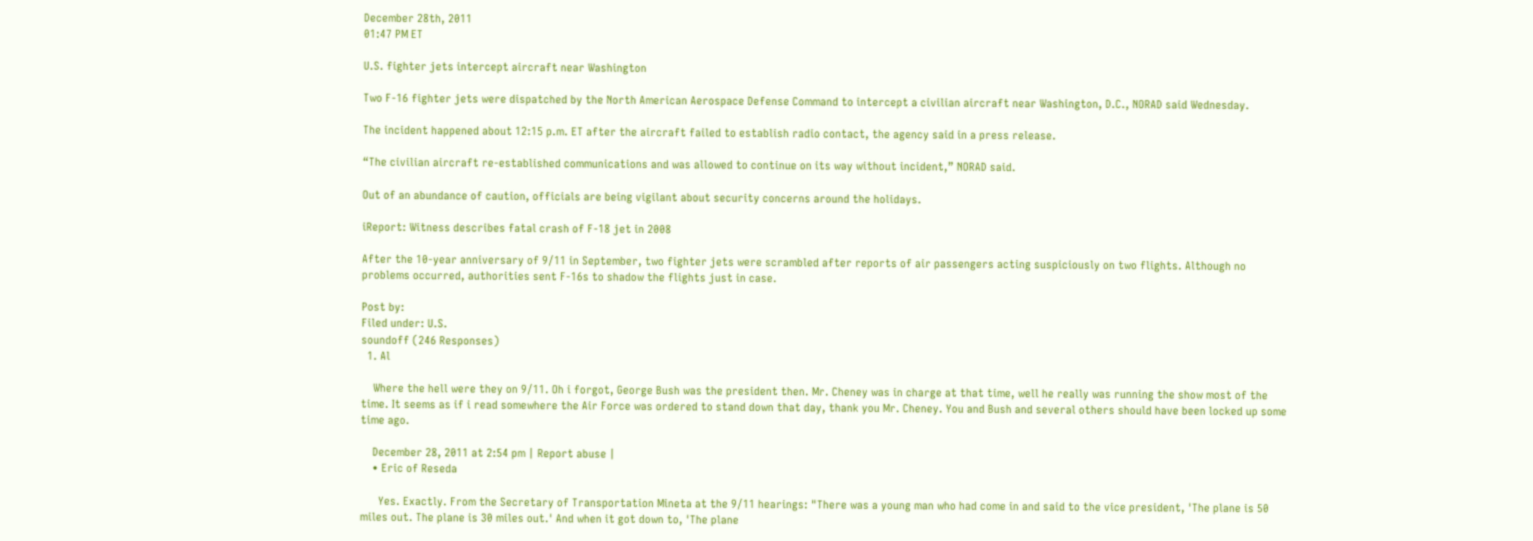December 28th, 2011
01:47 PM ET

U.S. fighter jets intercept aircraft near Washington

Two F-16 fighter jets were dispatched by the North American Aerospace Defense Command to intercept a civilian aircraft near Washington, D.C., NORAD said Wednesday.

The incident happened about 12:15 p.m. ET after the aircraft failed to establish radio contact, the agency said in a press release.

“The civilian aircraft re-established communications and was allowed to continue on its way without incident,” NORAD said.

Out of an abundance of caution, officials are being vigilant about security concerns around the holidays.

iReport: Witness describes fatal crash of F-18 jet in 2008

After the 10-year anniversary of 9/11 in September, two fighter jets were scrambled after reports of air passengers acting suspiciously on two flights. Although no problems occurred, authorities sent F-16s to shadow the flights just in case.

Post by:
Filed under: U.S.
soundoff (246 Responses)
  1. Al

    Where the hell were they on 9/11. Oh i forgot, George Bush was the president then. Mr. Cheney was in charge at that time, well he really was running the show most of the time. It seems as if i read somewhere the Air Force was ordered to stand down that day, thank you Mr. Cheney. You and Bush and several others should have been locked up some time ago.

    December 28, 2011 at 2:54 pm | Report abuse |
    • Eric of Reseda

      Yes. Exactly. From the Secretary of Transportation Mineta at the 9/11 hearings: "There was a young man who had come in and said to the vice president, 'The plane is 50 miles out. The plane is 30 miles out.' And when it got down to, 'The plane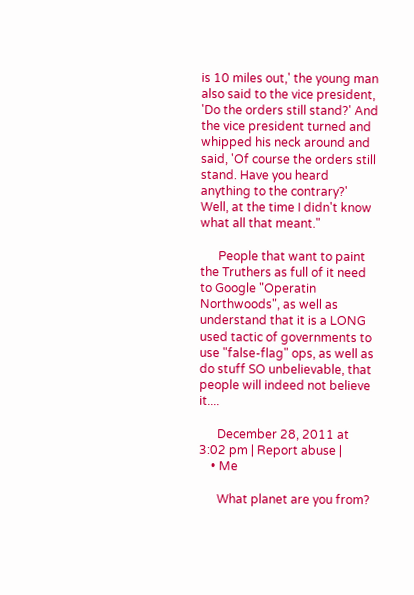is 10 miles out,' the young man also said to the vice president, 'Do the orders still stand?' And the vice president turned and whipped his neck around and said, 'Of course the orders still stand. Have you heard anything to the contrary?' Well, at the time I didn't know what all that meant."

      People that want to paint the Truthers as full of it need to Google "Operatin Northwoods", as well as understand that it is a LONG used tactic of governments to use "false-flag" ops, as well as do stuff SO unbelievable, that people will indeed not believe it....

      December 28, 2011 at 3:02 pm | Report abuse |
    • Me

      What planet are you from?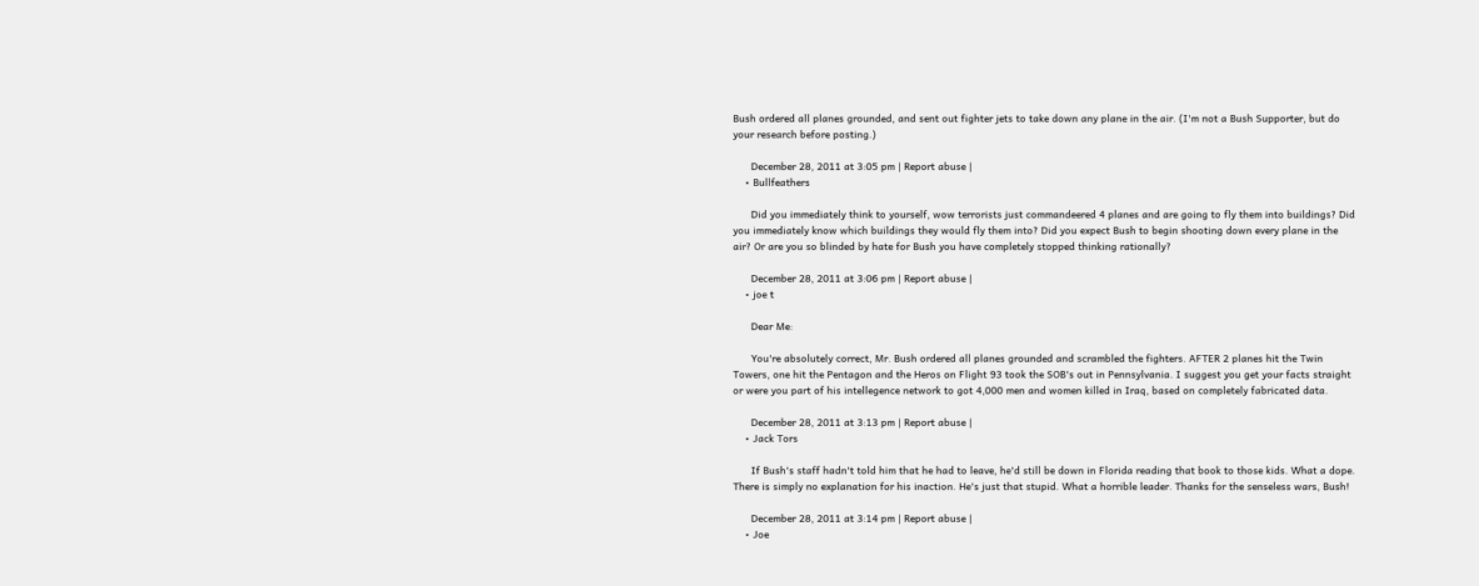Bush ordered all planes grounded, and sent out fighter jets to take down any plane in the air. (I'm not a Bush Supporter, but do your research before posting.)

      December 28, 2011 at 3:05 pm | Report abuse |
    • Bullfeathers

      Did you immediately think to yourself, wow terrorists just commandeered 4 planes and are going to fly them into buildings? Did you immediately know which buildings they would fly them into? Did you expect Bush to begin shooting down every plane in the air? Or are you so blinded by hate for Bush you have completely stopped thinking rationally?

      December 28, 2011 at 3:06 pm | Report abuse |
    • joe t

      Dear Me:

      You're absolutely correct, Mr. Bush ordered all planes grounded and scrambled the fighters. AFTER 2 planes hit the Twin Towers, one hit the Pentagon and the Heros on Flight 93 took the SOB's out in Pennsylvania. I suggest you get your facts straight or were you part of his intellegence network to got 4,000 men and women killed in Iraq, based on completely fabricated data.

      December 28, 2011 at 3:13 pm | Report abuse |
    • Jack Tors

      If Bush's staff hadn't told him that he had to leave, he'd still be down in Florida reading that book to those kids. What a dope. There is simply no explanation for his inaction. He's just that stupid. What a horrible leader. Thanks for the senseless wars, Bush!

      December 28, 2011 at 3:14 pm | Report abuse |
    • Joe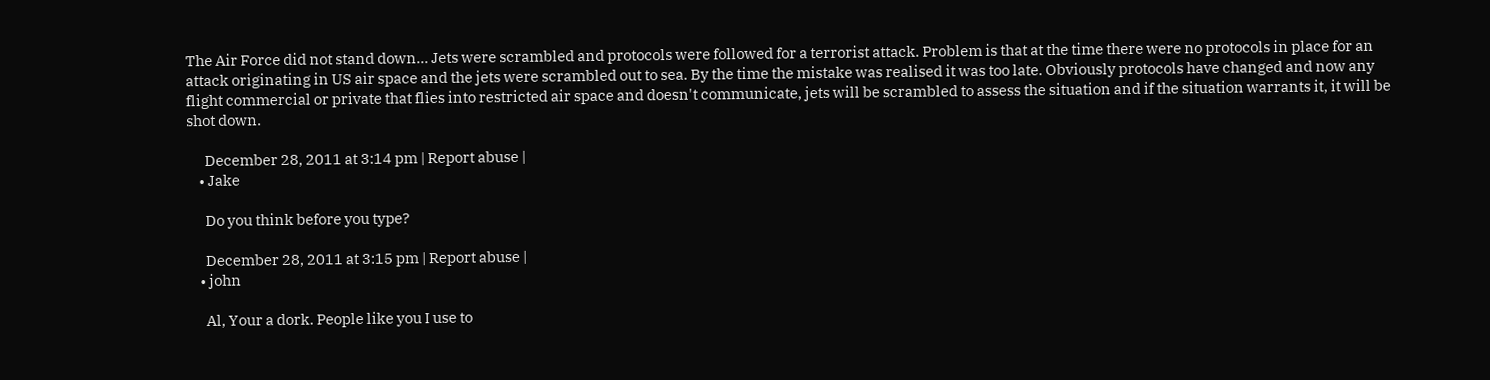The Air Force did not stand down... Jets were scrambled and protocols were followed for a terrorist attack. Problem is that at the time there were no protocols in place for an attack originating in US air space and the jets were scrambled out to sea. By the time the mistake was realised it was too late. Obviously protocols have changed and now any flight commercial or private that flies into restricted air space and doesn't communicate, jets will be scrambled to assess the situation and if the situation warrants it, it will be shot down.

      December 28, 2011 at 3:14 pm | Report abuse |
    • Jake

      Do you think before you type?

      December 28, 2011 at 3:15 pm | Report abuse |
    • john

      Al, Your a dork. People like you I use to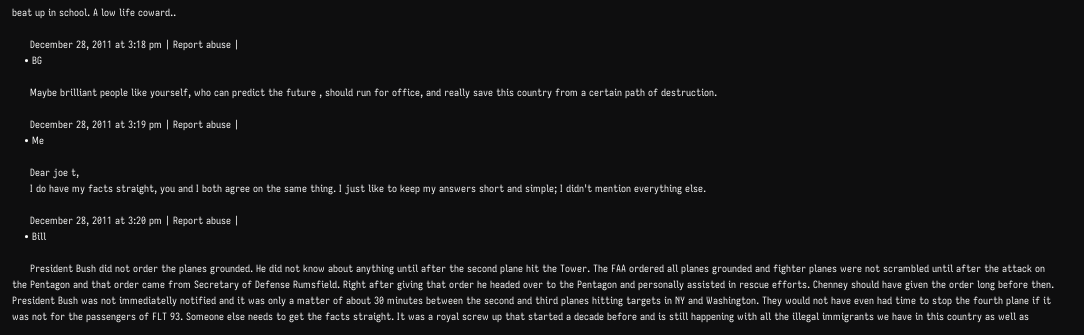beat up in school. A low life coward..

      December 28, 2011 at 3:18 pm | Report abuse |
    • BG

      Maybe brilliant people like yourself, who can predict the future , should run for office, and really save this country from a certain path of destruction.

      December 28, 2011 at 3:19 pm | Report abuse |
    • Me

      Dear joe t,
      I do have my facts straight, you and I both agree on the same thing. I just like to keep my answers short and simple; I didn't mention everything else.

      December 28, 2011 at 3:20 pm | Report abuse |
    • Bill

      President Bush did not order the planes grounded. He did not know about anything until after the second plane hit the Tower. The FAA ordered all planes grounded and fighter planes were not scrambled until after the attack on the Pentagon and that order came from Secretary of Defense Rumsfield. Right after giving that order he headed over to the Pentagon and personally assisted in rescue efforts. Chenney should have given the order long before then. President Bush was not immediatelly notified and it was only a matter of about 30 minutes between the second and third planes hitting targets in NY and Washington. They would not have even had time to stop the fourth plane if it was not for the passengers of FLT 93. Someone else needs to get the facts straight. It was a royal screw up that started a decade before and is still happening with all the illegal immigrants we have in this country as well as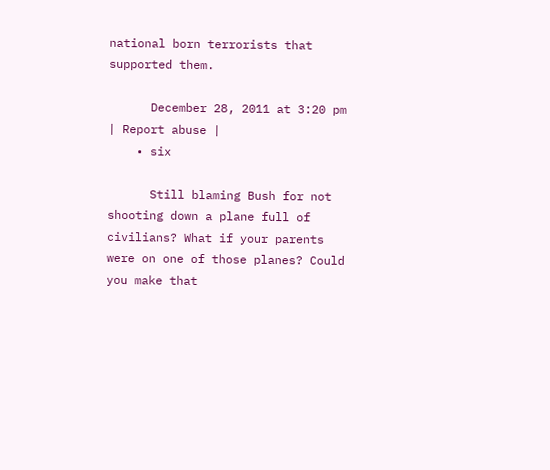national born terrorists that supported them.

      December 28, 2011 at 3:20 pm | Report abuse |
    • six

      Still blaming Bush for not shooting down a plane full of civilians? What if your parents were on one of those planes? Could you make that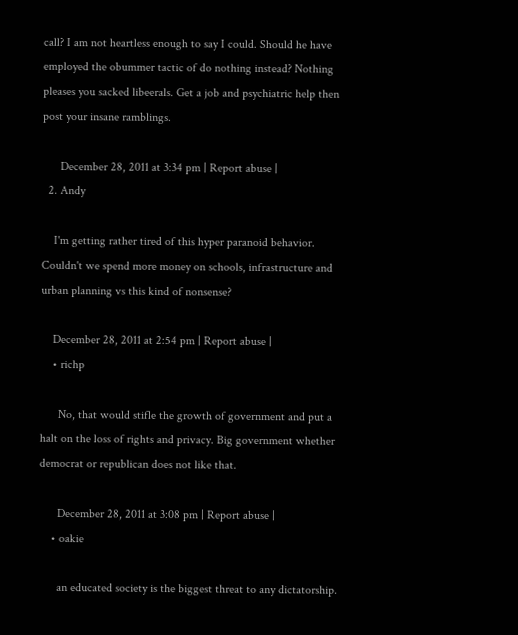call? I am not heartless enough to say I could. Should he have employed the obummer tactic of do nothing instead? Nothing pleases you sacked libeerals. Get a job and psychiatric help then post your insane ramblings.

      December 28, 2011 at 3:34 pm | Report abuse |
  2. Andy

    I'm getting rather tired of this hyper paranoid behavior. Couldn't we spend more money on schools, infrastructure and urban planning vs this kind of nonsense?

    December 28, 2011 at 2:54 pm | Report abuse |
    • richp

      No, that would stifle the growth of government and put a halt on the loss of rights and privacy. Big government whether democrat or republican does not like that.

      December 28, 2011 at 3:08 pm | Report abuse |
    • oakie

      an educated society is the biggest threat to any dictatorship.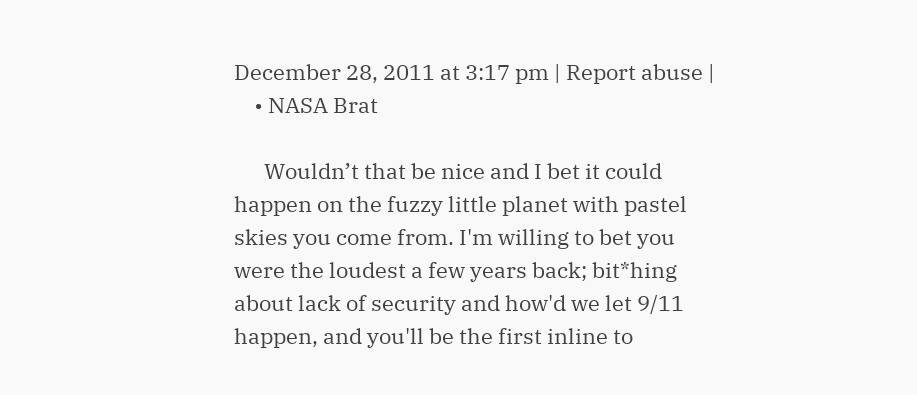December 28, 2011 at 3:17 pm | Report abuse |
    • NASA Brat

      Wouldn’t that be nice and I bet it could happen on the fuzzy little planet with pastel skies you come from. I'm willing to bet you were the loudest a few years back; bit*hing about lack of security and how'd we let 9/11 happen, and you'll be the first inline to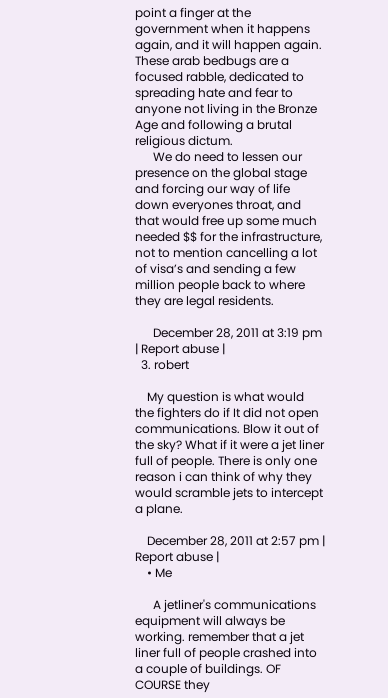point a finger at the government when it happens again, and it will happen again. These arab bedbugs are a focused rabble, dedicated to spreading hate and fear to anyone not living in the Bronze Age and following a brutal religious dictum.
      We do need to lessen our presence on the global stage and forcing our way of life down everyones throat, and that would free up some much needed $$ for the infrastructure, not to mention cancelling a lot of visa’s and sending a few million people back to where they are legal residents.

      December 28, 2011 at 3:19 pm | Report abuse |
  3. robert

    My question is what would the fighters do if It did not open communications. Blow it out of the sky? What if it were a jet liner full of people. There is only one reason i can think of why they would scramble jets to intercept a plane.

    December 28, 2011 at 2:57 pm | Report abuse |
    • Me

      A jetliner's communications equipment will always be working. remember that a jet liner full of people crashed into a couple of buildings. OF COURSE they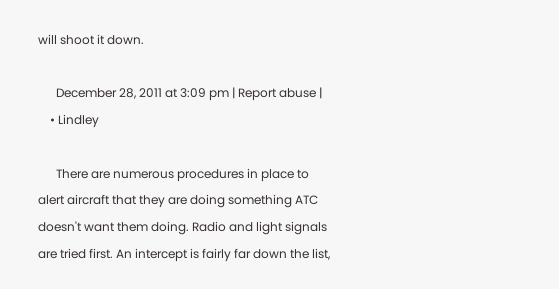will shoot it down.

      December 28, 2011 at 3:09 pm | Report abuse |
    • Lindley

      There are numerous procedures in place to alert aircraft that they are doing something ATC doesn't want them doing. Radio and light signals are tried first. An intercept is fairly far down the list,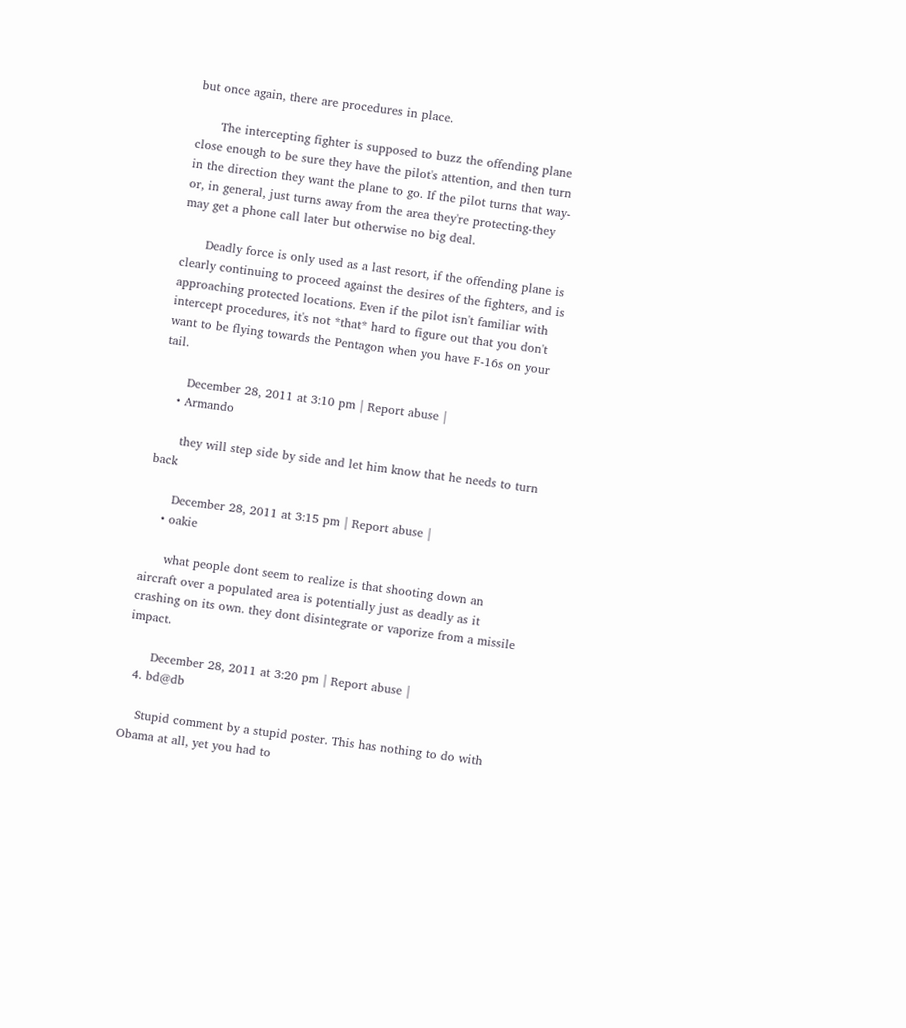but once again, there are procedures in place.

      The intercepting fighter is supposed to buzz the offending plane close enough to be sure they have the pilot's attention, and then turn in the direction they want the plane to go. If the pilot turns that way-or, in general, just turns away from the area they're protecting-they may get a phone call later but otherwise no big deal.

      Deadly force is only used as a last resort, if the offending plane is clearly continuing to proceed against the desires of the fighters, and is approaching protected locations. Even if the pilot isn't familiar with intercept procedures, it's not *that* hard to figure out that you don't want to be flying towards the Pentagon when you have F-16s on your tail.

      December 28, 2011 at 3:10 pm | Report abuse |
    • Armando

      they will step side by side and let him know that he needs to turn back

      December 28, 2011 at 3:15 pm | Report abuse |
    • oakie

      what people dont seem to realize is that shooting down an aircraft over a populated area is potentially just as deadly as it crashing on its own. they dont disintegrate or vaporize from a missile impact.

      December 28, 2011 at 3:20 pm | Report abuse |
  4. bd@db

    Stupid comment by a stupid poster. This has nothing to do with Obama at all, yet you had to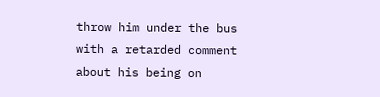throw him under the bus with a retarded comment about his being on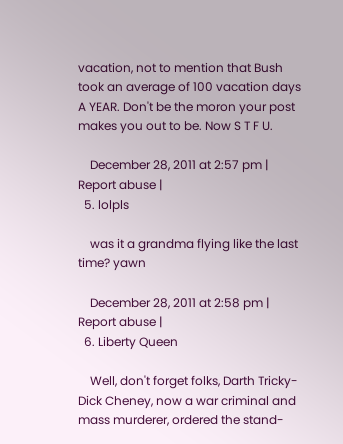vacation, not to mention that Bush took an average of 100 vacation days A YEAR. Don't be the moron your post makes you out to be. Now S T F U.

    December 28, 2011 at 2:57 pm | Report abuse |
  5. lolpls

    was it a grandma flying like the last time? yawn

    December 28, 2011 at 2:58 pm | Report abuse |
  6. Liberty Queen

    Well, don't forget folks, Darth Tricky-Dick Cheney, now a war criminal and mass murderer, ordered the stand-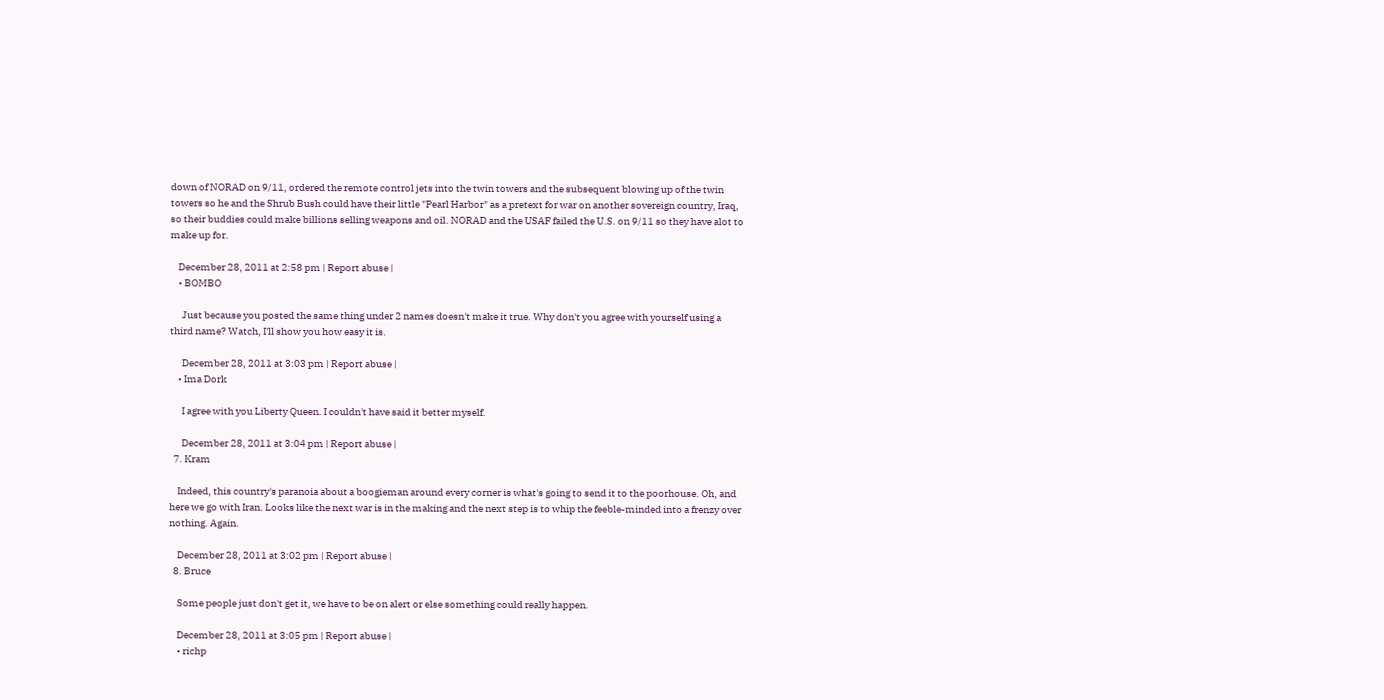down of NORAD on 9/11, ordered the remote control jets into the twin towers and the subsequent blowing up of the twin towers so he and the Shrub Bush could have their little "Pearl Harbor" as a pretext for war on another sovereign country, Iraq, so their buddies could make billions selling weapons and oil. NORAD and the USAF failed the U.S. on 9/11 so they have alot to make up for.

    December 28, 2011 at 2:58 pm | Report abuse |
    • BOMBO

      Just because you posted the same thing under 2 names doesn't make it true. Why don't you agree with yourself using a third name? Watch, I'll show you how easy it is.

      December 28, 2011 at 3:03 pm | Report abuse |
    • Ima Dork

      I agree with you Liberty Queen. I couldn't have said it better myself.

      December 28, 2011 at 3:04 pm | Report abuse |
  7. Kram

    Indeed, this country's paranoia about a boogieman around every corner is what's going to send it to the poorhouse. Oh, and here we go with Iran. Looks like the next war is in the making and the next step is to whip the feeble-minded into a frenzy over nothing. Again.

    December 28, 2011 at 3:02 pm | Report abuse |
  8. Bruce

    Some people just don't get it, we have to be on alert or else something could really happen.

    December 28, 2011 at 3:05 pm | Report abuse |
    • richp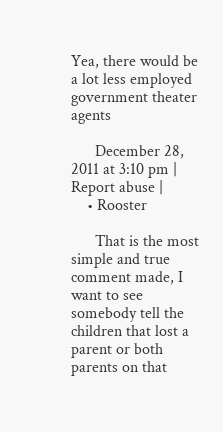Yea, there would be a lot less employed government theater agents

      December 28, 2011 at 3:10 pm | Report abuse |
    • Rooster

      That is the most simple and true comment made, I want to see somebody tell the children that lost a parent or both parents on that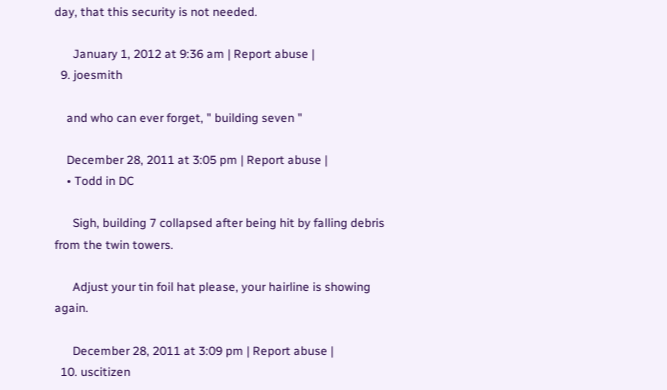day, that this security is not needed.

      January 1, 2012 at 9:36 am | Report abuse |
  9. joesmith

    and who can ever forget, " building seven "

    December 28, 2011 at 3:05 pm | Report abuse |
    • Todd in DC

      Sigh, building 7 collapsed after being hit by falling debris from the twin towers.

      Adjust your tin foil hat please, your hairline is showing again.

      December 28, 2011 at 3:09 pm | Report abuse |
  10. uscitizen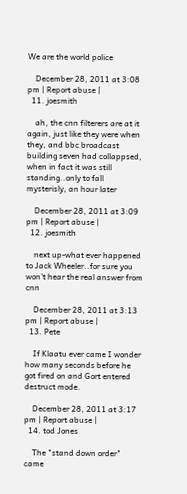We are the world police

    December 28, 2011 at 3:08 pm | Report abuse |
  11. joesmith

    ah, the cnn filterers are at it again, just like they were when they, and bbc broadcast building seven had collappsed, when in fact it was still standing..only to fall mysterisly, an hour later

    December 28, 2011 at 3:09 pm | Report abuse |
  12. joesmith

    next up-what ever happened to Jack Wheeler..for sure you won't hear the real answer from cnn

    December 28, 2011 at 3:13 pm | Report abuse |
  13. Pete

    If Klaatu ever came I wonder how many seconds before he got fired on and Gort entered destruct mode.

    December 28, 2011 at 3:17 pm | Report abuse |
  14. tod Jones

    The "stand down order" came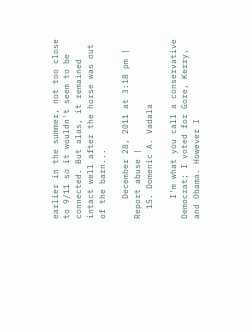earlier in the summer, not too close to 9/11 so it wouldn't seem to be connected. But alas, it remained intact well after the horse was out of the barn...

    December 28, 2011 at 3:18 pm | Report abuse |
  15. Domenic A. Vadala

    I'm what you call a conservative Democrat; I voted for Gore, Kerry, and Obama. However I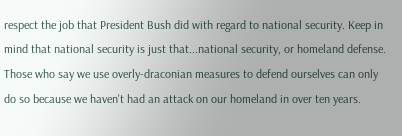respect the job that President Bush did with regard to national security. Keep in mind that national security is just that...national security, or homeland defense. Those who say we use overly-draconian measures to defend ourselves can only do so because we haven't had an attack on our homeland in over ten years.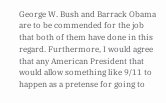George W. Bush and Barrack Obama are to be commended for the job that both of them have done in this regard. Furthermore, I would agree that any American President that would allow something like 9/11 to happen as a pretense for going to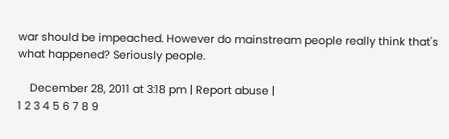war should be impeached. However do mainstream people really think that's what happened? Seriously people.

    December 28, 2011 at 3:18 pm | Report abuse |
1 2 3 4 5 6 7 8 9